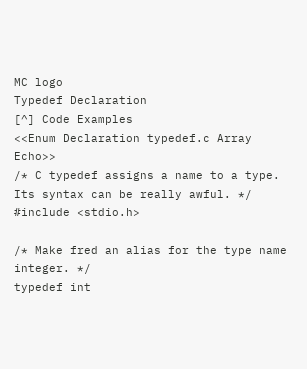MC logo
Typedef Declaration
[^] Code Examples
<<Enum Declaration typedef.c Array Echo>>
/* C typedef assigns a name to a type.  Its syntax can be really awful. */
#include <stdio.h>

/* Make fred an alias for the type name integer. */
typedef int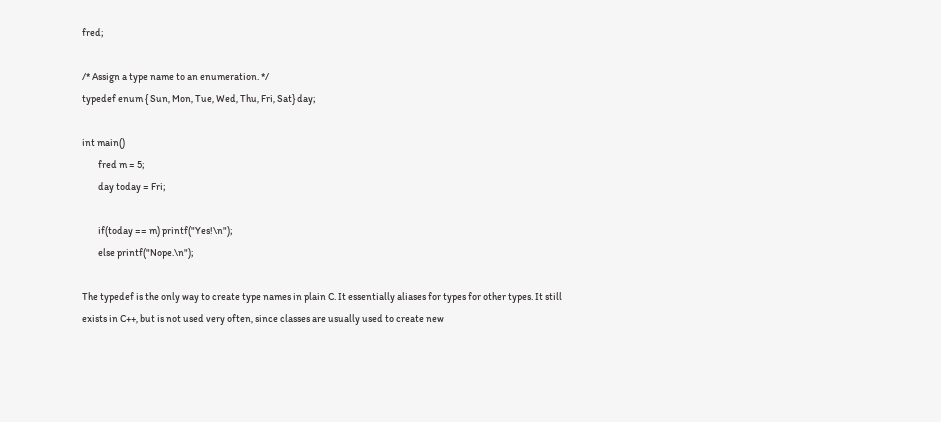fred;

/* Assign a type name to an enumeration. */
typedef enum { Sun, Mon, Tue, Wed, Thu, Fri, Sat} day;

int main()
        fred m = 5;
        day today = Fri;

        if(today == m) printf("Yes!\n");
        else printf("Nope.\n");

The typedef is the only way to create type names in plain C. It essentially aliases for types for other types. It still exists in C++, but is not used very often, since classes are usually used to create new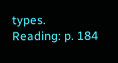types.
Reading: p. 184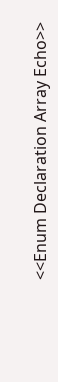<<Enum Declaration Array Echo>>